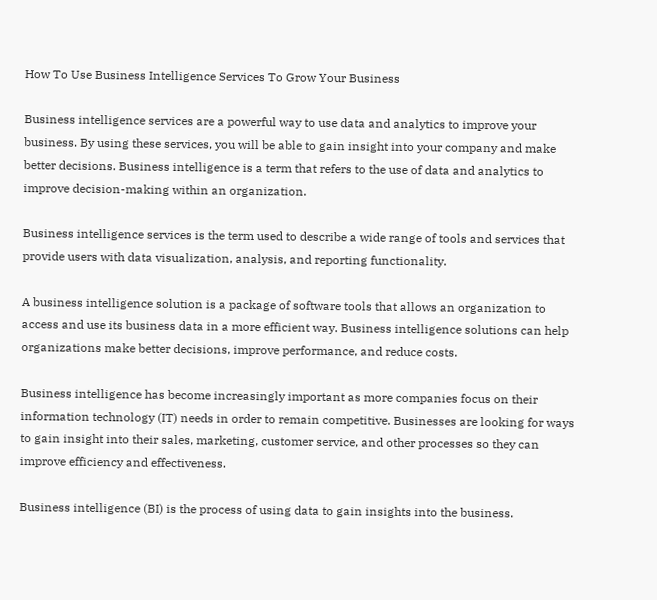How To Use Business Intelligence Services To Grow Your Business

Business intelligence services are a powerful way to use data and analytics to improve your business. By using these services, you will be able to gain insight into your company and make better decisions. Business intelligence is a term that refers to the use of data and analytics to improve decision-making within an organization.

Business intelligence services is the term used to describe a wide range of tools and services that provide users with data visualization, analysis, and reporting functionality.

A business intelligence solution is a package of software tools that allows an organization to access and use its business data in a more efficient way. Business intelligence solutions can help organizations make better decisions, improve performance, and reduce costs.

Business intelligence has become increasingly important as more companies focus on their information technology (IT) needs in order to remain competitive. Businesses are looking for ways to gain insight into their sales, marketing, customer service, and other processes so they can improve efficiency and effectiveness.

Business intelligence (BI) is the process of using data to gain insights into the business.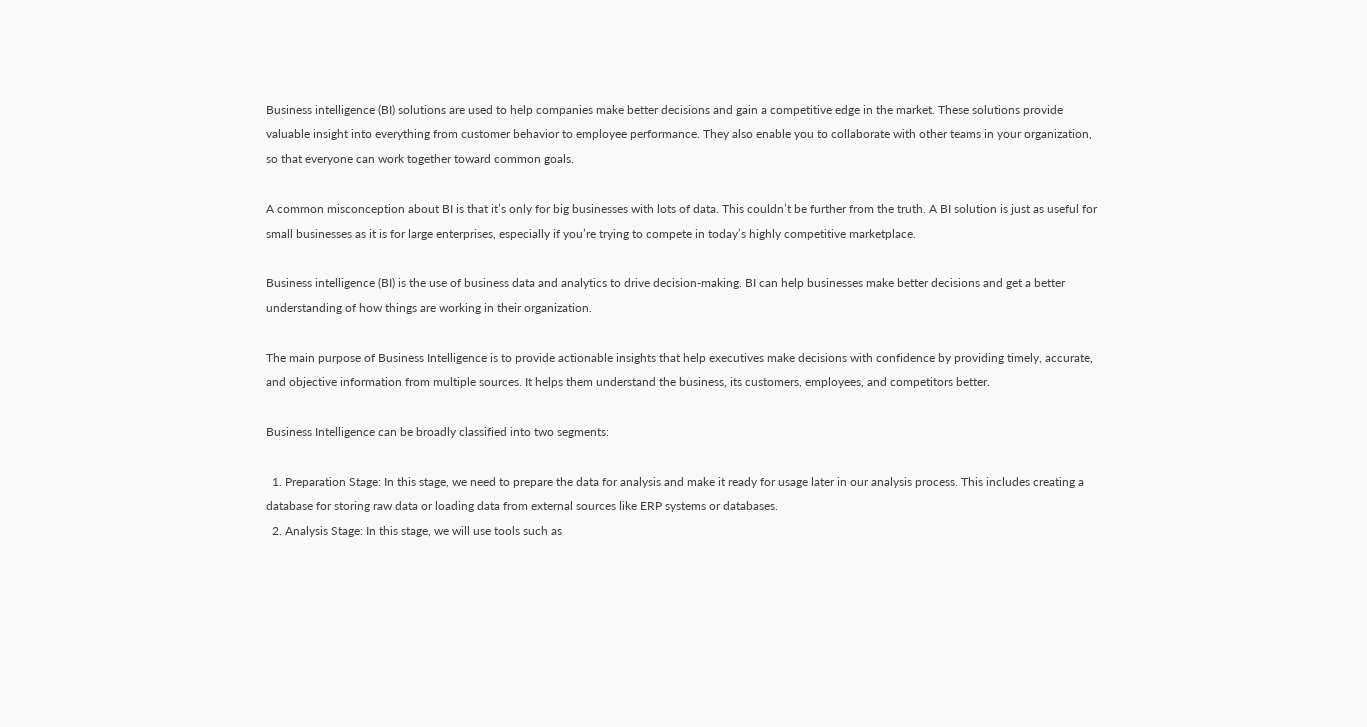Business intelligence (BI) solutions are used to help companies make better decisions and gain a competitive edge in the market. These solutions provide valuable insight into everything from customer behavior to employee performance. They also enable you to collaborate with other teams in your organization, so that everyone can work together toward common goals.

A common misconception about BI is that it’s only for big businesses with lots of data. This couldn’t be further from the truth. A BI solution is just as useful for small businesses as it is for large enterprises, especially if you’re trying to compete in today’s highly competitive marketplace.

Business intelligence (BI) is the use of business data and analytics to drive decision-making. BI can help businesses make better decisions and get a better understanding of how things are working in their organization.

The main purpose of Business Intelligence is to provide actionable insights that help executives make decisions with confidence by providing timely, accurate, and objective information from multiple sources. It helps them understand the business, its customers, employees, and competitors better.

Business Intelligence can be broadly classified into two segments:

  1. Preparation Stage: In this stage, we need to prepare the data for analysis and make it ready for usage later in our analysis process. This includes creating a database for storing raw data or loading data from external sources like ERP systems or databases.
  2. Analysis Stage: In this stage, we will use tools such as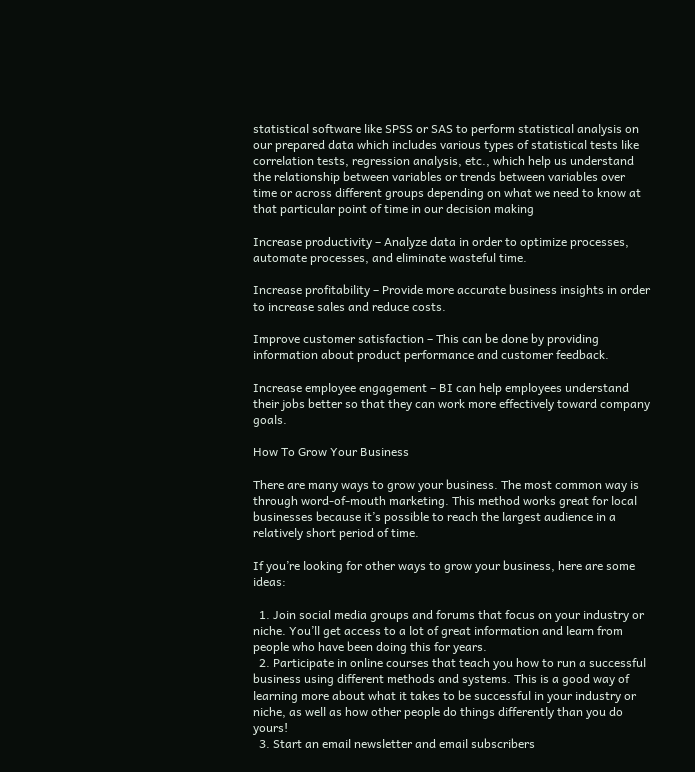statistical software like SPSS or SAS to perform statistical analysis on our prepared data which includes various types of statistical tests like correlation tests, regression analysis, etc., which help us understand the relationship between variables or trends between variables over time or across different groups depending on what we need to know at that particular point of time in our decision making

Increase productivity – Analyze data in order to optimize processes, automate processes, and eliminate wasteful time.

Increase profitability – Provide more accurate business insights in order to increase sales and reduce costs.

Improve customer satisfaction – This can be done by providing information about product performance and customer feedback.

Increase employee engagement – BI can help employees understand their jobs better so that they can work more effectively toward company goals.

How To Grow Your Business

There are many ways to grow your business. The most common way is through word-of-mouth marketing. This method works great for local businesses because it’s possible to reach the largest audience in a relatively short period of time.

If you’re looking for other ways to grow your business, here are some ideas:

  1. Join social media groups and forums that focus on your industry or niche. You’ll get access to a lot of great information and learn from people who have been doing this for years.
  2. Participate in online courses that teach you how to run a successful business using different methods and systems. This is a good way of learning more about what it takes to be successful in your industry or niche, as well as how other people do things differently than you do yours!
  3. Start an email newsletter and email subscribers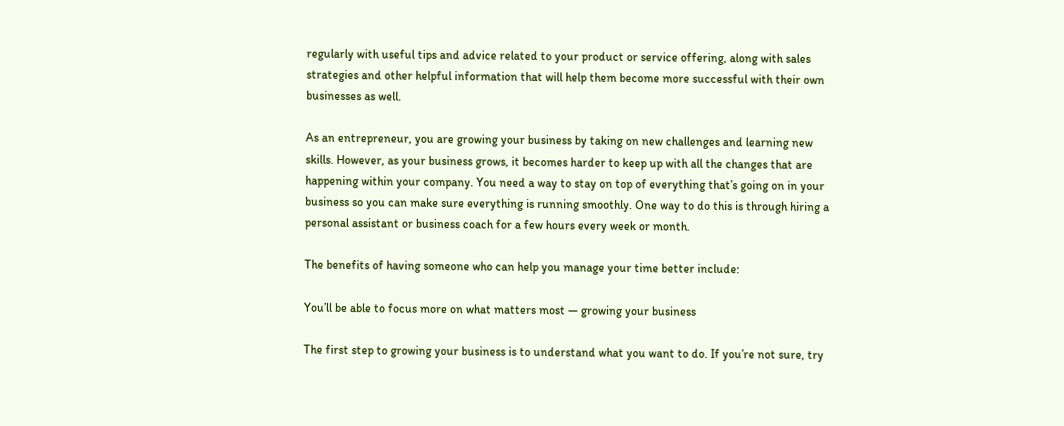regularly with useful tips and advice related to your product or service offering, along with sales strategies and other helpful information that will help them become more successful with their own businesses as well.

As an entrepreneur, you are growing your business by taking on new challenges and learning new skills. However, as your business grows, it becomes harder to keep up with all the changes that are happening within your company. You need a way to stay on top of everything that’s going on in your business so you can make sure everything is running smoothly. One way to do this is through hiring a personal assistant or business coach for a few hours every week or month.

The benefits of having someone who can help you manage your time better include:

You’ll be able to focus more on what matters most — growing your business

The first step to growing your business is to understand what you want to do. If you’re not sure, try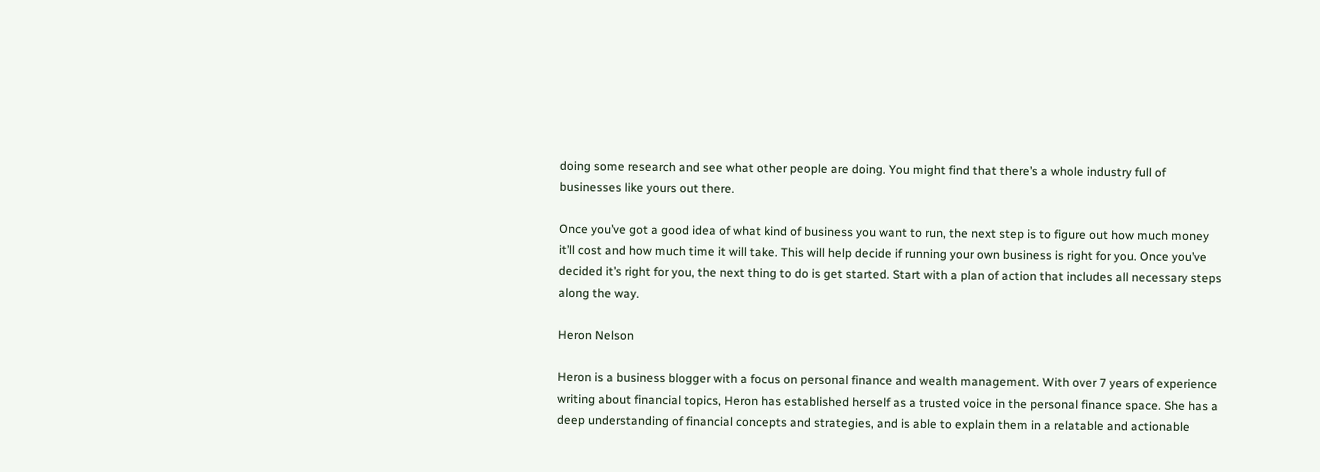doing some research and see what other people are doing. You might find that there’s a whole industry full of businesses like yours out there.

Once you’ve got a good idea of what kind of business you want to run, the next step is to figure out how much money it’ll cost and how much time it will take. This will help decide if running your own business is right for you. Once you’ve decided it’s right for you, the next thing to do is get started. Start with a plan of action that includes all necessary steps along the way.

Heron Nelson

Heron is a business blogger with a focus on personal finance and wealth management. With over 7 years of experience writing about financial topics, Heron has established herself as a trusted voice in the personal finance space. She has a deep understanding of financial concepts and strategies, and is able to explain them in a relatable and actionable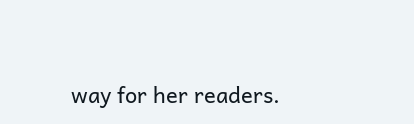way for her readers.